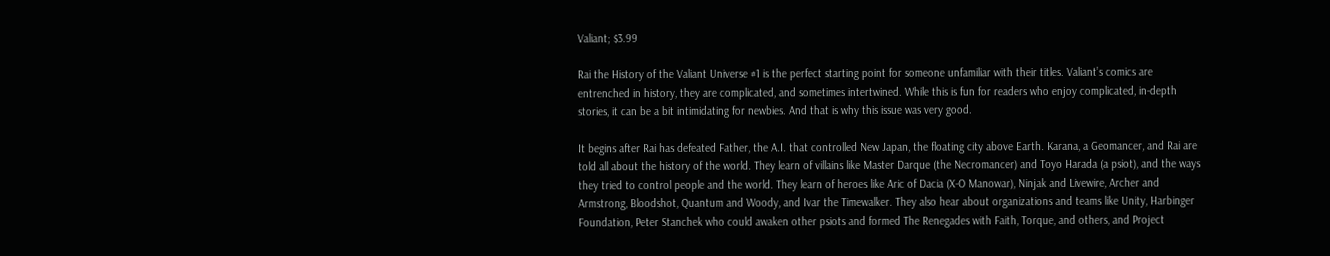Valiant; $3.99

Rai the History of the Valiant Universe #1 is the perfect starting point for someone unfamiliar with their titles. Valiant’s comics are entrenched in history, they are complicated, and sometimes intertwined. While this is fun for readers who enjoy complicated, in-depth stories, it can be a bit intimidating for newbies. And that is why this issue was very good.

It begins after Rai has defeated Father, the A.I. that controlled New Japan, the floating city above Earth. Karana, a Geomancer, and Rai are told all about the history of the world. They learn of villains like Master Darque (the Necromancer) and Toyo Harada (a psiot), and the ways they tried to control people and the world. They learn of heroes like Aric of Dacia (X-O Manowar), Ninjak and Livewire, Archer and Armstrong, Bloodshot, Quantum and Woody, and Ivar the Timewalker. They also hear about organizations and teams like Unity, Harbinger Foundation, Peter Stanchek who could awaken other psiots and formed The Renegades with Faith, Torque, and others, and Project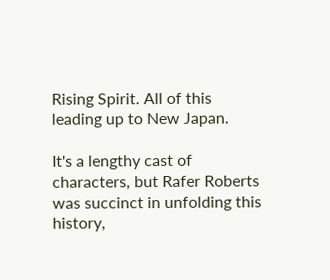Rising Spirit. All of this leading up to New Japan.

It's a lengthy cast of characters, but Rafer Roberts was succinct in unfolding this history,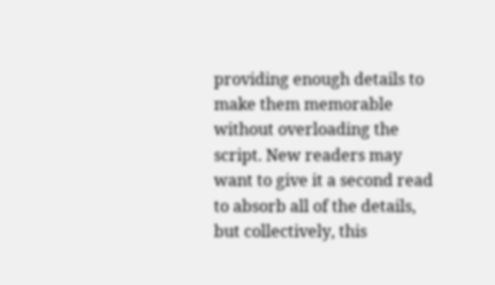providing enough details to make them memorable without overloading the script. New readers may want to give it a second read to absorb all of the details, but collectively, this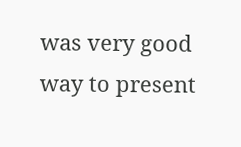was very good way to present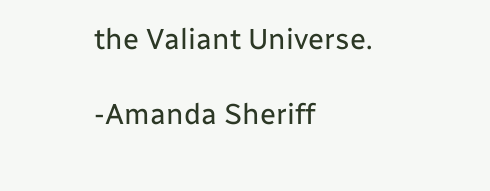the Valiant Universe.

-Amanda Sheriff